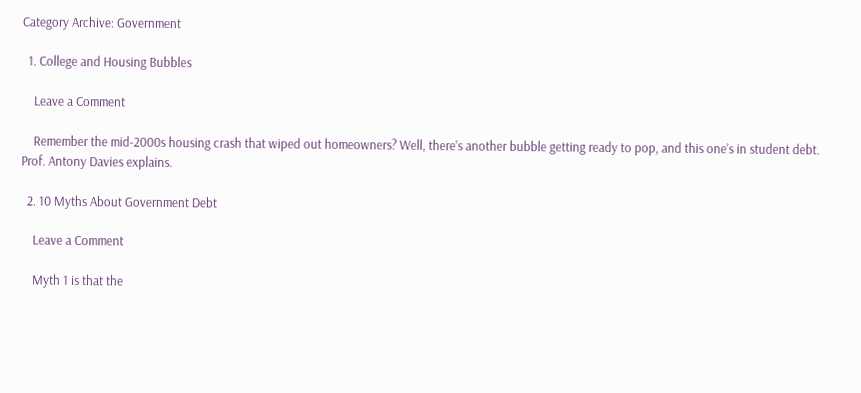Category Archive: Government

  1. College and Housing Bubbles

    Leave a Comment

    Remember the mid-2000s housing crash that wiped out homeowners? Well, there’s another bubble getting ready to pop, and this one’s in student debt. Prof. Antony Davies explains.

  2. 10 Myths About Government Debt

    Leave a Comment

    Myth 1 is that the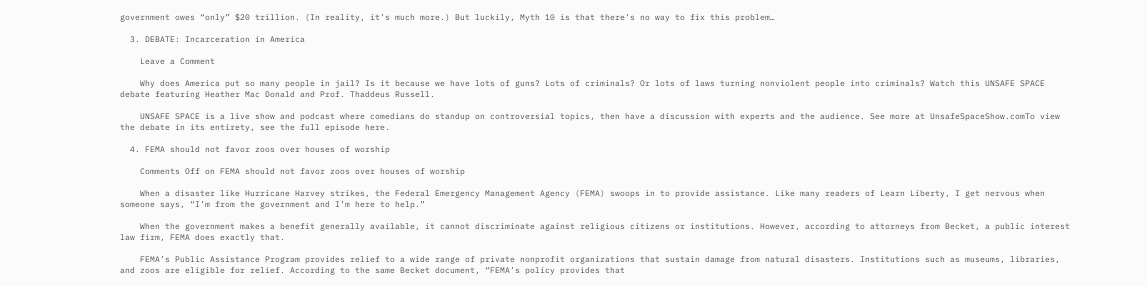government owes “only” $20 trillion. (In reality, it’s much more.) But luckily, Myth 10 is that there’s no way to fix this problem…

  3. DEBATE: Incarceration in America

    Leave a Comment

    Why does America put so many people in jail? Is it because we have lots of guns? Lots of criminals? Or lots of laws turning nonviolent people into criminals? Watch this UNSAFE SPACE debate featuring Heather Mac Donald and Prof. Thaddeus Russell.

    UNSAFE SPACE is a live show and podcast where comedians do standup on controversial topics, then have a discussion with experts and the audience. See more at UnsafeSpaceShow.comTo view the debate in its entirety, see the full episode here.

  4. FEMA should not favor zoos over houses of worship

    Comments Off on FEMA should not favor zoos over houses of worship

    When a disaster like Hurricane Harvey strikes, the Federal Emergency Management Agency (FEMA) swoops in to provide assistance. Like many readers of Learn Liberty, I get nervous when someone says, “I’m from the government and I’m here to help.”

    When the government makes a benefit generally available, it cannot discriminate against religious citizens or institutions. However, according to attorneys from Becket, a public interest law firm, FEMA does exactly that.

    FEMA’s Public Assistance Program provides relief to a wide range of private nonprofit organizations that sustain damage from natural disasters. Institutions such as museums, libraries, and zoos are eligible for relief. According to the same Becket document, “FEMA’s policy provides that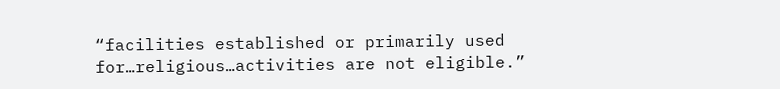“facilities established or primarily used for…religious…activities are not eligible.”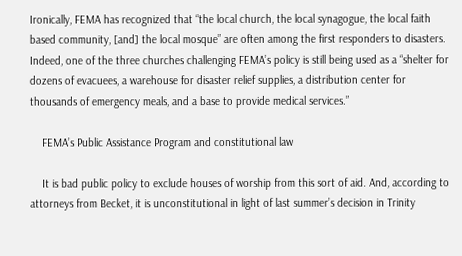Ironically, FEMA has recognized that “the local church, the local synagogue, the local faith based community, [and] the local mosque” are often among the first responders to disasters. Indeed, one of the three churches challenging FEMA’s policy is still being used as a “shelter for dozens of evacuees, a warehouse for disaster relief supplies, a distribution center for thousands of emergency meals, and a base to provide medical services.”

    FEMA’s Public Assistance Program and constitutional law

    It is bad public policy to exclude houses of worship from this sort of aid. And, according to attorneys from Becket, it is unconstitutional in light of last summer’s decision in Trinity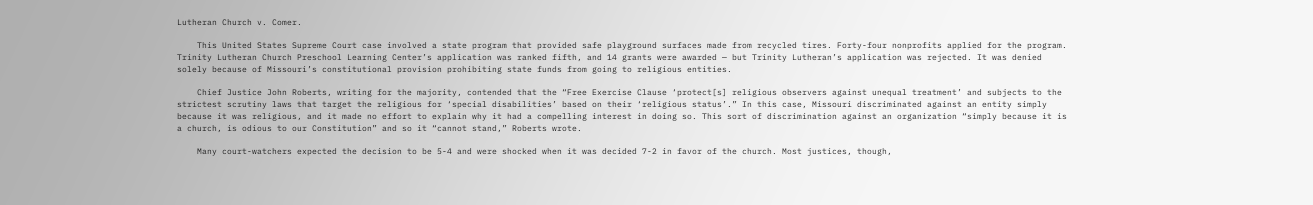Lutheran Church v. Comer.

    This United States Supreme Court case involved a state program that provided safe playground surfaces made from recycled tires. Forty-four nonprofits applied for the program. Trinity Lutheran Church Preschool Learning Center’s application was ranked fifth, and 14 grants were awarded — but Trinity Lutheran’s application was rejected. It was denied solely because of Missouri’s constitutional provision prohibiting state funds from going to religious entities.

    Chief Justice John Roberts, writing for the majority, contended that the “Free Exercise Clause ‘protect[s] religious observers against unequal treatment’ and subjects to the strictest scrutiny laws that target the religious for ‘special disabilities’ based on their ‘religious status’.” In this case, Missouri discriminated against an entity simply because it was religious, and it made no effort to explain why it had a compelling interest in doing so. This sort of discrimination against an organization “simply because it is a church, is odious to our Constitution” and so it “cannot stand,” Roberts wrote.

    Many court-watchers expected the decision to be 5-4 and were shocked when it was decided 7-2 in favor of the church. Most justices, though,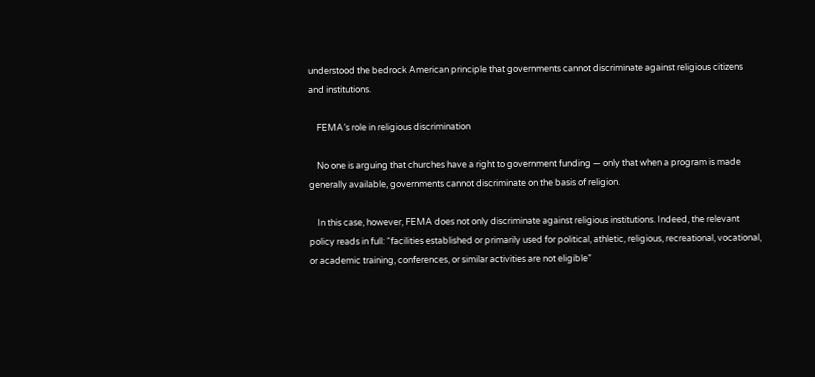understood the bedrock American principle that governments cannot discriminate against religious citizens and institutions.

    FEMA’s role in religious discrimination

    No one is arguing that churches have a right to government funding — only that when a program is made generally available, governments cannot discriminate on the basis of religion.

    In this case, however, FEMA does not only discriminate against religious institutions. Indeed, the relevant policy reads in full: “facilities established or primarily used for political, athletic, religious, recreational, vocational, or academic training, conferences, or similar activities are not eligible”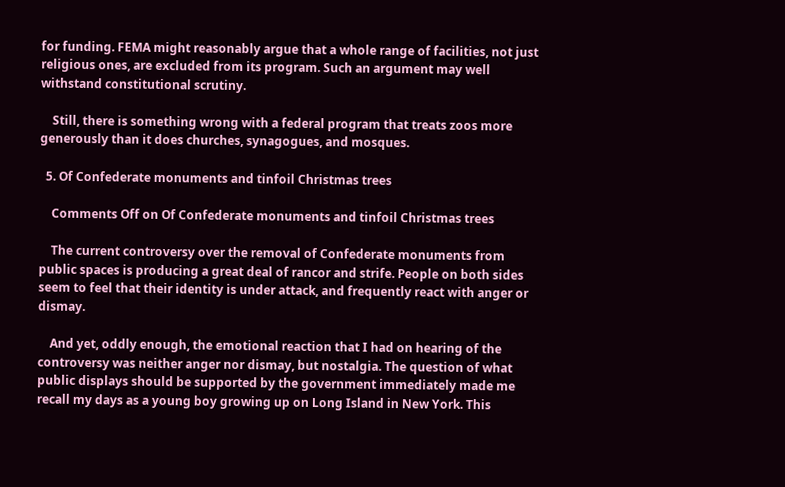for funding. FEMA might reasonably argue that a whole range of facilities, not just religious ones, are excluded from its program. Such an argument may well withstand constitutional scrutiny.

    Still, there is something wrong with a federal program that treats zoos more generously than it does churches, synagogues, and mosques.

  5. Of Confederate monuments and tinfoil Christmas trees

    Comments Off on Of Confederate monuments and tinfoil Christmas trees

    The current controversy over the removal of Confederate monuments from public spaces is producing a great deal of rancor and strife. People on both sides seem to feel that their identity is under attack, and frequently react with anger or dismay.

    And yet, oddly enough, the emotional reaction that I had on hearing of the controversy was neither anger nor dismay, but nostalgia. The question of what public displays should be supported by the government immediately made me recall my days as a young boy growing up on Long Island in New York. This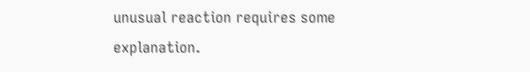unusual reaction requires some explanation.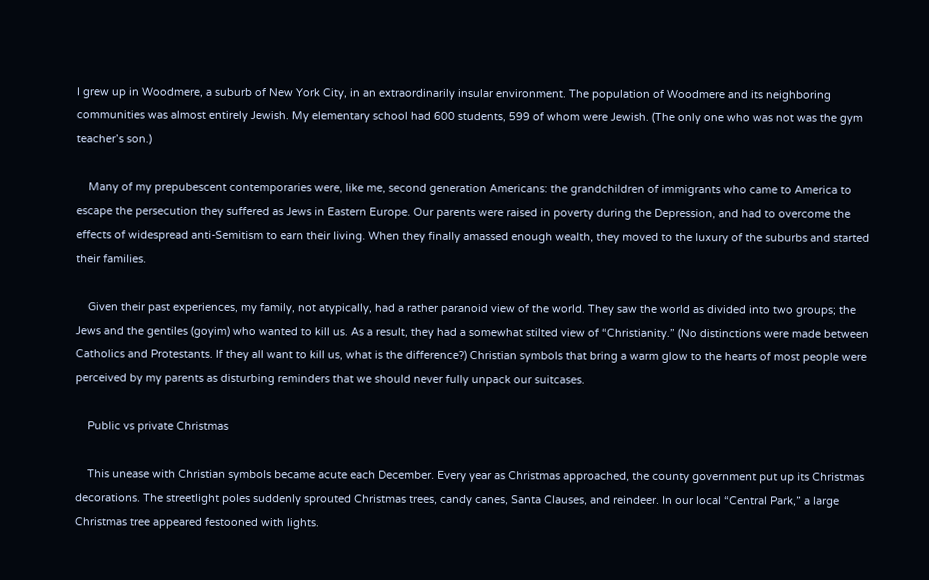I grew up in Woodmere, a suburb of New York City, in an extraordinarily insular environment. The population of Woodmere and its neighboring communities was almost entirely Jewish. My elementary school had 600 students, 599 of whom were Jewish. (The only one who was not was the gym teacher’s son.)

    Many of my prepubescent contemporaries were, like me, second generation Americans: the grandchildren of immigrants who came to America to escape the persecution they suffered as Jews in Eastern Europe. Our parents were raised in poverty during the Depression, and had to overcome the effects of widespread anti-Semitism to earn their living. When they finally amassed enough wealth, they moved to the luxury of the suburbs and started their families.

    Given their past experiences, my family, not atypically, had a rather paranoid view of the world. They saw the world as divided into two groups; the Jews and the gentiles (goyim) who wanted to kill us. As a result, they had a somewhat stilted view of “Christianity.” (No distinctions were made between Catholics and Protestants. If they all want to kill us, what is the difference?) Christian symbols that bring a warm glow to the hearts of most people were perceived by my parents as disturbing reminders that we should never fully unpack our suitcases.

    Public vs private Christmas

    This unease with Christian symbols became acute each December. Every year as Christmas approached, the county government put up its Christmas decorations. The streetlight poles suddenly sprouted Christmas trees, candy canes, Santa Clauses, and reindeer. In our local “Central Park,” a large Christmas tree appeared festooned with lights.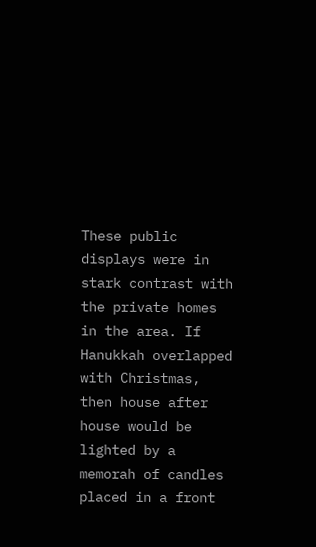These public displays were in stark contrast with the private homes in the area. If Hanukkah overlapped with Christmas, then house after house would be lighted by a memorah of candles placed in a front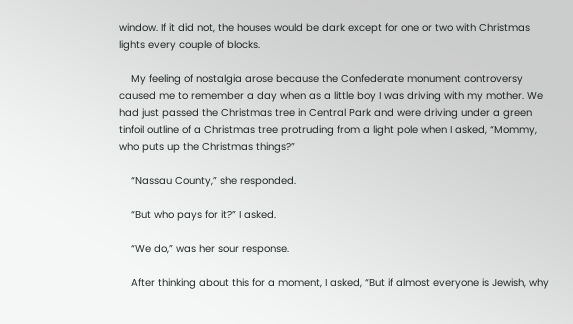window. If it did not, the houses would be dark except for one or two with Christmas lights every couple of blocks.

    My feeling of nostalgia arose because the Confederate monument controversy caused me to remember a day when as a little boy I was driving with my mother. We had just passed the Christmas tree in Central Park and were driving under a green tinfoil outline of a Christmas tree protruding from a light pole when I asked, “Mommy, who puts up the Christmas things?”

    “Nassau County,” she responded.

    “But who pays for it?” I asked.

    “We do,” was her sour response.

    After thinking about this for a moment, I asked, “But if almost everyone is Jewish, why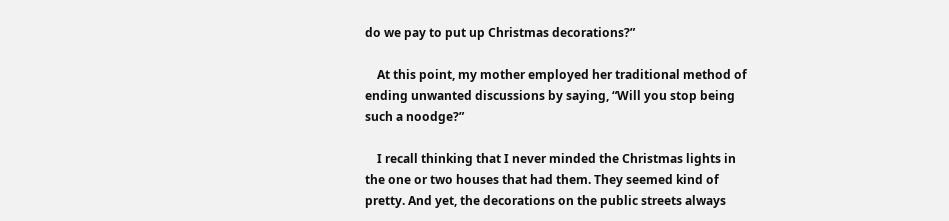do we pay to put up Christmas decorations?”

    At this point, my mother employed her traditional method of ending unwanted discussions by saying, “Will you stop being such a noodge?”

    I recall thinking that I never minded the Christmas lights in the one or two houses that had them. They seemed kind of pretty. And yet, the decorations on the public streets always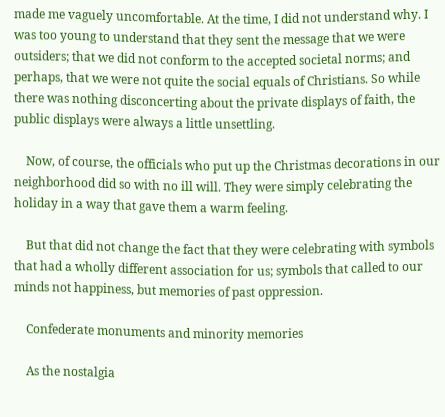made me vaguely uncomfortable. At the time, I did not understand why. I was too young to understand that they sent the message that we were outsiders; that we did not conform to the accepted societal norms; and perhaps, that we were not quite the social equals of Christians. So while there was nothing disconcerting about the private displays of faith, the public displays were always a little unsettling.

    Now, of course, the officials who put up the Christmas decorations in our neighborhood did so with no ill will. They were simply celebrating the holiday in a way that gave them a warm feeling.

    But that did not change the fact that they were celebrating with symbols that had a wholly different association for us; symbols that called to our minds not happiness, but memories of past oppression.

    Confederate monuments and minority memories

    As the nostalgia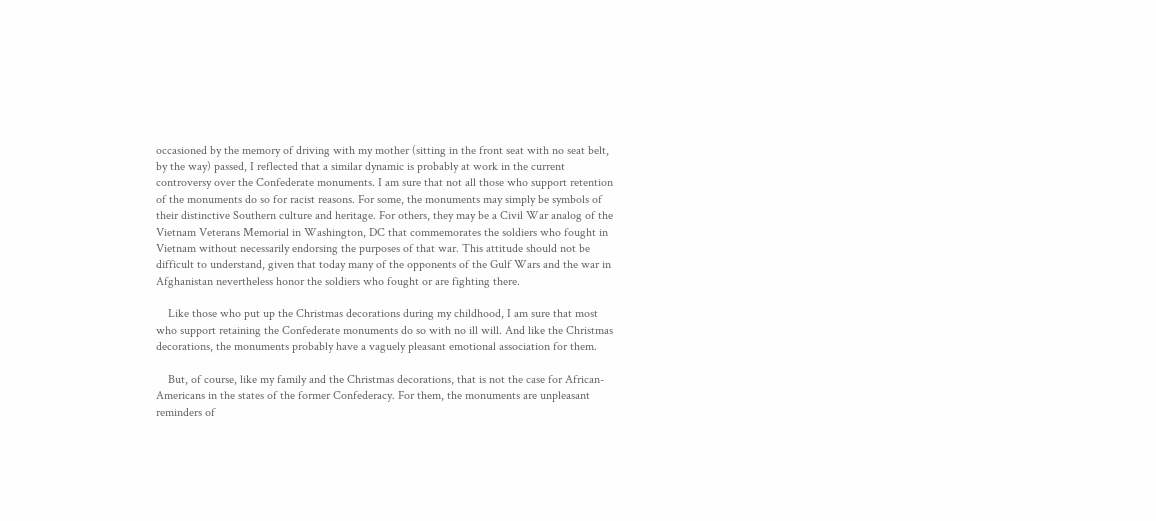occasioned by the memory of driving with my mother (sitting in the front seat with no seat belt, by the way) passed, I reflected that a similar dynamic is probably at work in the current controversy over the Confederate monuments. I am sure that not all those who support retention of the monuments do so for racist reasons. For some, the monuments may simply be symbols of their distinctive Southern culture and heritage. For others, they may be a Civil War analog of the Vietnam Veterans Memorial in Washington, DC that commemorates the soldiers who fought in Vietnam without necessarily endorsing the purposes of that war. This attitude should not be difficult to understand, given that today many of the opponents of the Gulf Wars and the war in Afghanistan nevertheless honor the soldiers who fought or are fighting there.

    Like those who put up the Christmas decorations during my childhood, I am sure that most who support retaining the Confederate monuments do so with no ill will. And like the Christmas decorations, the monuments probably have a vaguely pleasant emotional association for them.

    But, of course, like my family and the Christmas decorations, that is not the case for African-Americans in the states of the former Confederacy. For them, the monuments are unpleasant reminders of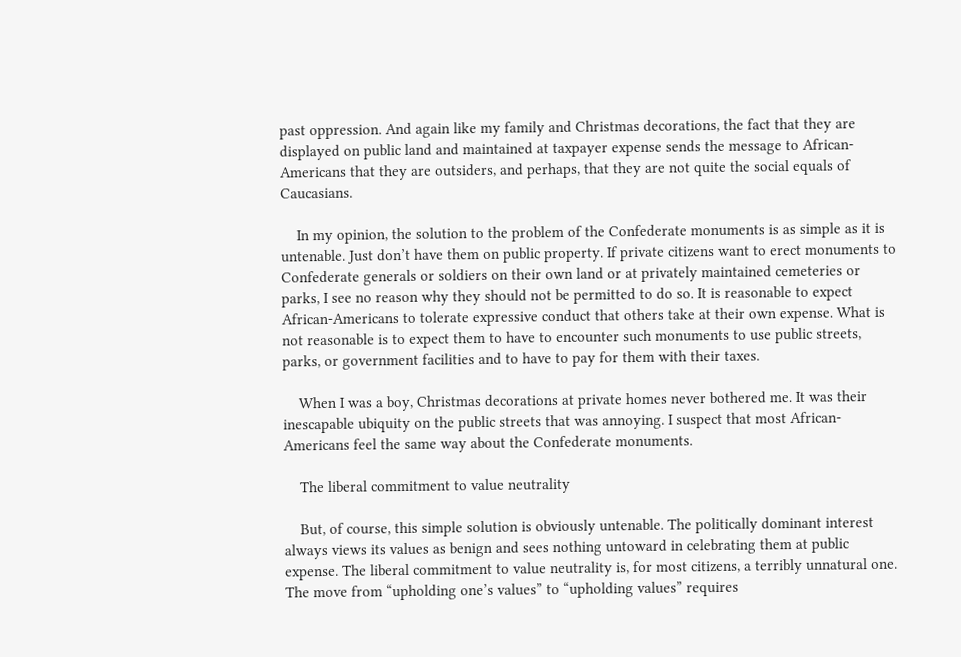past oppression. And again like my family and Christmas decorations, the fact that they are displayed on public land and maintained at taxpayer expense sends the message to African-Americans that they are outsiders, and perhaps, that they are not quite the social equals of Caucasians.

    In my opinion, the solution to the problem of the Confederate monuments is as simple as it is untenable. Just don’t have them on public property. If private citizens want to erect monuments to Confederate generals or soldiers on their own land or at privately maintained cemeteries or parks, I see no reason why they should not be permitted to do so. It is reasonable to expect African-Americans to tolerate expressive conduct that others take at their own expense. What is not reasonable is to expect them to have to encounter such monuments to use public streets, parks, or government facilities and to have to pay for them with their taxes.

    When I was a boy, Christmas decorations at private homes never bothered me. It was their inescapable ubiquity on the public streets that was annoying. I suspect that most African-Americans feel the same way about the Confederate monuments.

    The liberal commitment to value neutrality

    But, of course, this simple solution is obviously untenable. The politically dominant interest always views its values as benign and sees nothing untoward in celebrating them at public expense. The liberal commitment to value neutrality is, for most citizens, a terribly unnatural one. The move from “upholding one’s values” to “upholding values” requires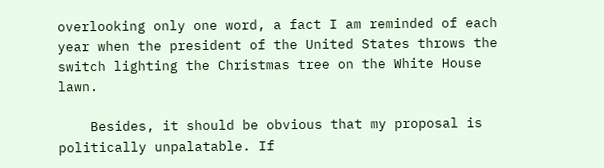overlooking only one word, a fact I am reminded of each year when the president of the United States throws the switch lighting the Christmas tree on the White House lawn.

    Besides, it should be obvious that my proposal is politically unpalatable. If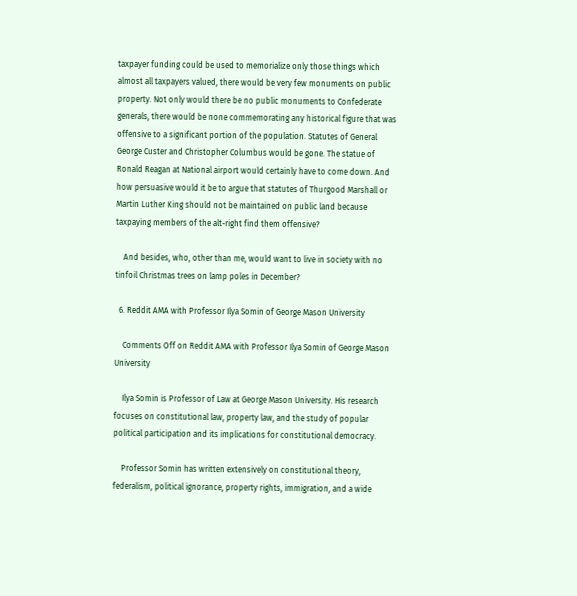taxpayer funding could be used to memorialize only those things which almost all taxpayers valued, there would be very few monuments on public property. Not only would there be no public monuments to Confederate generals, there would be none commemorating any historical figure that was offensive to a significant portion of the population. Statutes of General George Custer and Christopher Columbus would be gone. The statue of Ronald Reagan at National airport would certainly have to come down. And how persuasive would it be to argue that statutes of Thurgood Marshall or Martin Luther King should not be maintained on public land because taxpaying members of the alt-right find them offensive?

    And besides, who, other than me, would want to live in society with no tinfoil Christmas trees on lamp poles in December?

  6. Reddit AMA with Professor Ilya Somin of George Mason University

    Comments Off on Reddit AMA with Professor Ilya Somin of George Mason University

    Ilya Somin is Professor of Law at George Mason University. His research focuses on constitutional law, property law, and the study of popular political participation and its implications for constitutional democracy.

    Professor Somin has written extensively on constitutional theory, federalism, political ignorance, property rights, immigration, and a wide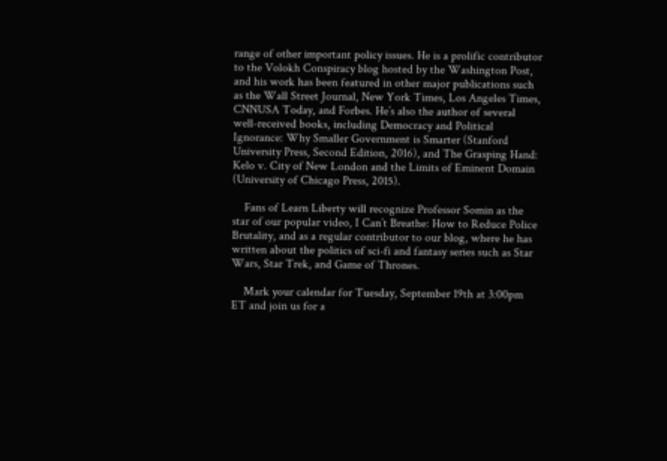range of other important policy issues. He is a prolific contributor to the Volokh Conspiracy blog hosted by the Washington Post, and his work has been featured in other major publications such as the Wall Street Journal, New York Times, Los Angeles Times, CNNUSA Today, and Forbes. He’s also the author of several well-received books, including Democracy and Political Ignorance: Why Smaller Government is Smarter (Stanford University Press, Second Edition, 2016), and The Grasping Hand: Kelo v. City of New London and the Limits of Eminent Domain (University of Chicago Press, 2015).

    Fans of Learn Liberty will recognize Professor Somin as the star of our popular video, I Can’t Breathe: How to Reduce Police Brutality, and as a regular contributor to our blog, where he has written about the politics of sci-fi and fantasy series such as Star Wars, Star Trek, and Game of Thrones.

    Mark your calendar for Tuesday, September 19th at 3:00pm ET and join us for a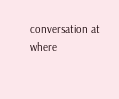conversation at where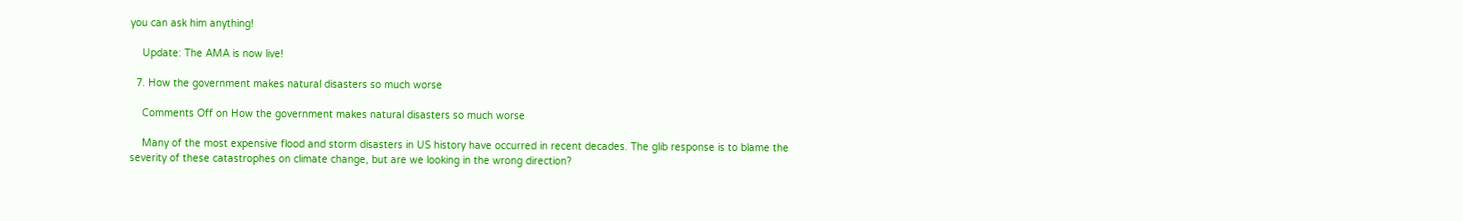you can ask him anything!

    Update: The AMA is now live!

  7. How the government makes natural disasters so much worse

    Comments Off on How the government makes natural disasters so much worse

    Many of the most expensive flood and storm disasters in US history have occurred in recent decades. The glib response is to blame the severity of these catastrophes on climate change, but are we looking in the wrong direction?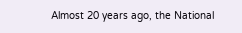Almost 20 years ago, the National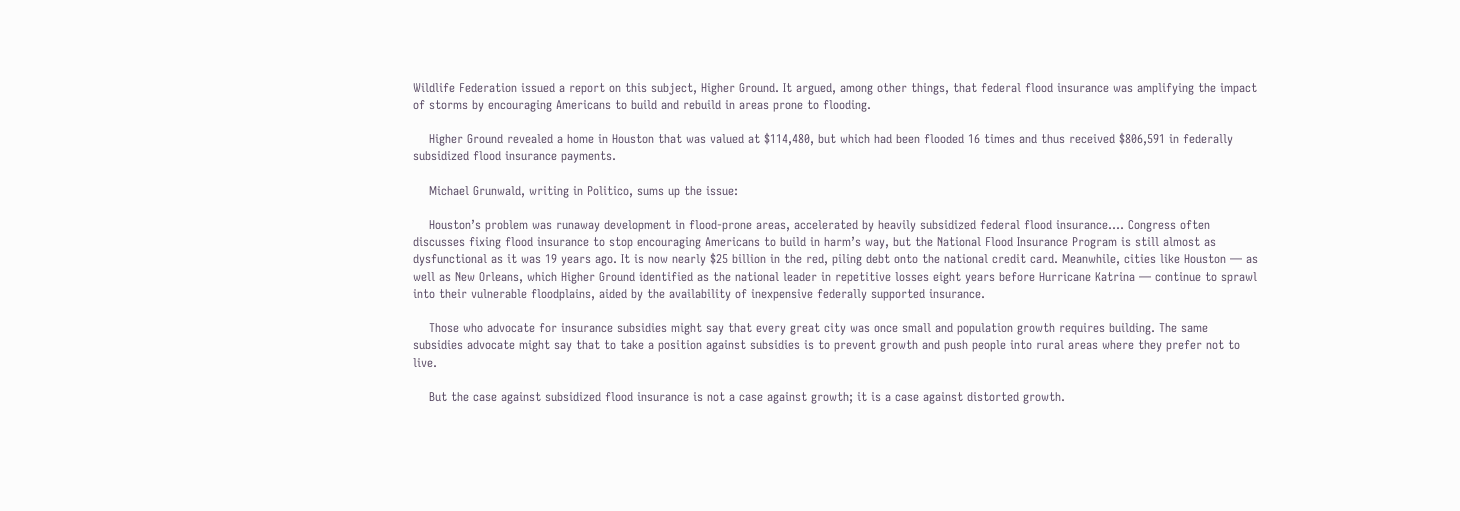Wildlife Federation issued a report on this subject, Higher Ground. It argued, among other things, that federal flood insurance was amplifying the impact of storms by encouraging Americans to build and rebuild in areas prone to flooding.

    Higher Ground revealed a home in Houston that was valued at $114,480, but which had been flooded 16 times and thus received $806,591 in federally subsidized flood insurance payments.

    Michael Grunwald, writing in Politico, sums up the issue:

    Houston’s problem was runaway development in flood-prone areas, accelerated by heavily subsidized federal flood insurance.… Congress often discusses fixing flood insurance to stop encouraging Americans to build in harm’s way, but the National Flood Insurance Program is still almost as dysfunctional as it was 19 years ago. It is now nearly $25 billion in the red, piling debt onto the national credit card. Meanwhile, cities like Houston — as well as New Orleans, which Higher Ground identified as the national leader in repetitive losses eight years before Hurricane Katrina — continue to sprawl into their vulnerable floodplains, aided by the availability of inexpensive federally supported insurance.

    Those who advocate for insurance subsidies might say that every great city was once small and population growth requires building. The same subsidies advocate might say that to take a position against subsidies is to prevent growth and push people into rural areas where they prefer not to live.

    But the case against subsidized flood insurance is not a case against growth; it is a case against distorted growth.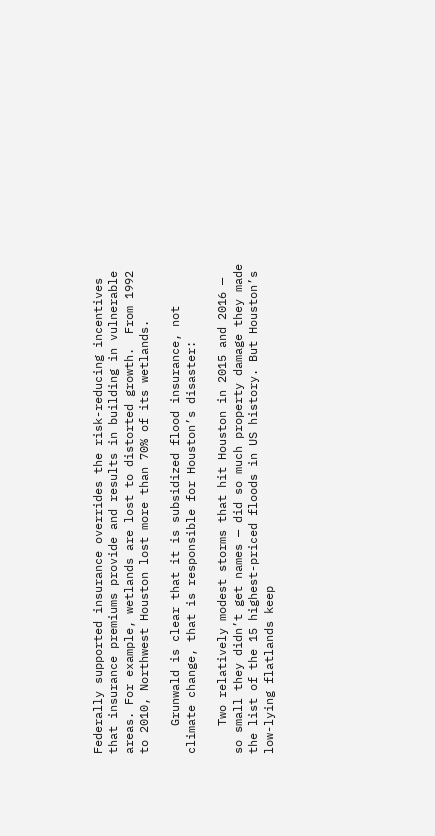Federally supported insurance overrides the risk-reducing incentives that insurance premiums provide and results in building in vulnerable areas. For example, wetlands are lost to distorted growth.  From 1992 to 2010, Northwest Houston lost more than 70% of its wetlands.

    Grunwald is clear that it is subsidized flood insurance, not climate change, that is responsible for Houston’s disaster:

    Two relatively modest storms that hit Houston in 2015 and 2016 — so small they didn’t get names — did so much property damage they made the list of the 15 highest-priced floods in US history. But Houston’s low-lying flatlands keep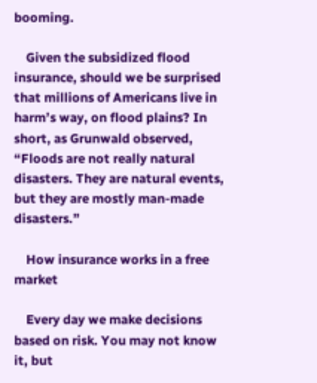booming.

    Given the subsidized flood insurance, should we be surprised that millions of Americans live in harm’s way, on flood plains? In short, as Grunwald observed, “Floods are not really natural disasters. They are natural events, but they are mostly man-made disasters.”

    How insurance works in a free market

    Every day we make decisions based on risk. You may not know it, but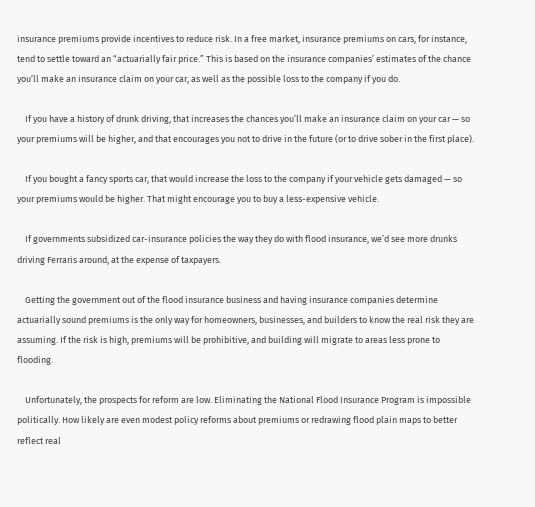insurance premiums provide incentives to reduce risk. In a free market, insurance premiums on cars, for instance, tend to settle toward an “actuarially fair price.” This is based on the insurance companies’ estimates of the chance you’ll make an insurance claim on your car, as well as the possible loss to the company if you do.

    If you have a history of drunk driving, that increases the chances you’ll make an insurance claim on your car — so your premiums will be higher, and that encourages you not to drive in the future (or to drive sober in the first place).

    If you bought a fancy sports car, that would increase the loss to the company if your vehicle gets damaged — so your premiums would be higher. That might encourage you to buy a less-expensive vehicle.

    If governments subsidized car-insurance policies the way they do with flood insurance, we’d see more drunks driving Ferraris around, at the expense of taxpayers.

    Getting the government out of the flood insurance business and having insurance companies determine actuarially sound premiums is the only way for homeowners, businesses, and builders to know the real risk they are assuming. If the risk is high, premiums will be prohibitive, and building will migrate to areas less prone to flooding.

    Unfortunately, the prospects for reform are low. Eliminating the National Flood Insurance Program is impossible politically. How likely are even modest policy reforms about premiums or redrawing flood plain maps to better reflect real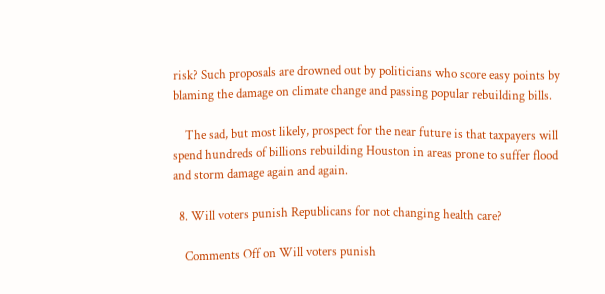risk? Such proposals are drowned out by politicians who score easy points by blaming the damage on climate change and passing popular rebuilding bills.

    The sad, but most likely, prospect for the near future is that taxpayers will spend hundreds of billions rebuilding Houston in areas prone to suffer flood and storm damage again and again.

  8. Will voters punish Republicans for not changing health care?

    Comments Off on Will voters punish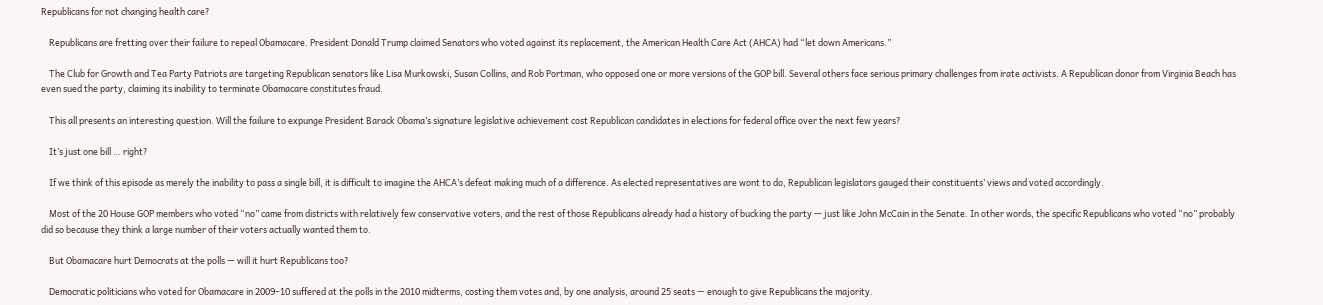Republicans for not changing health care?

    Republicans are fretting over their failure to repeal Obamacare. President Donald Trump claimed Senators who voted against its replacement, the American Health Care Act (AHCA) had “let down Americans.”

    The Club for Growth and Tea Party Patriots are targeting Republican senators like Lisa Murkowski, Susan Collins, and Rob Portman, who opposed one or more versions of the GOP bill. Several others face serious primary challenges from irate activists. A Republican donor from Virginia Beach has even sued the party, claiming its inability to terminate Obamacare constitutes fraud.

    This all presents an interesting question. Will the failure to expunge President Barack Obama’s signature legislative achievement cost Republican candidates in elections for federal office over the next few years?

    It’s just one bill … right?

    If we think of this episode as merely the inability to pass a single bill, it is difficult to imagine the AHCA’s defeat making much of a difference. As elected representatives are wont to do, Republican legislators gauged their constituents’ views and voted accordingly.

    Most of the 20 House GOP members who voted “no” came from districts with relatively few conservative voters, and the rest of those Republicans already had a history of bucking the party — just like John McCain in the Senate. In other words, the specific Republicans who voted “no” probably did so because they think a large number of their voters actually wanted them to.

    But Obamacare hurt Democrats at the polls — will it hurt Republicans too?

    Democratic politicians who voted for Obamacare in 2009–10 suffered at the polls in the 2010 midterms, costing them votes and, by one analysis, around 25 seats — enough to give Republicans the majority.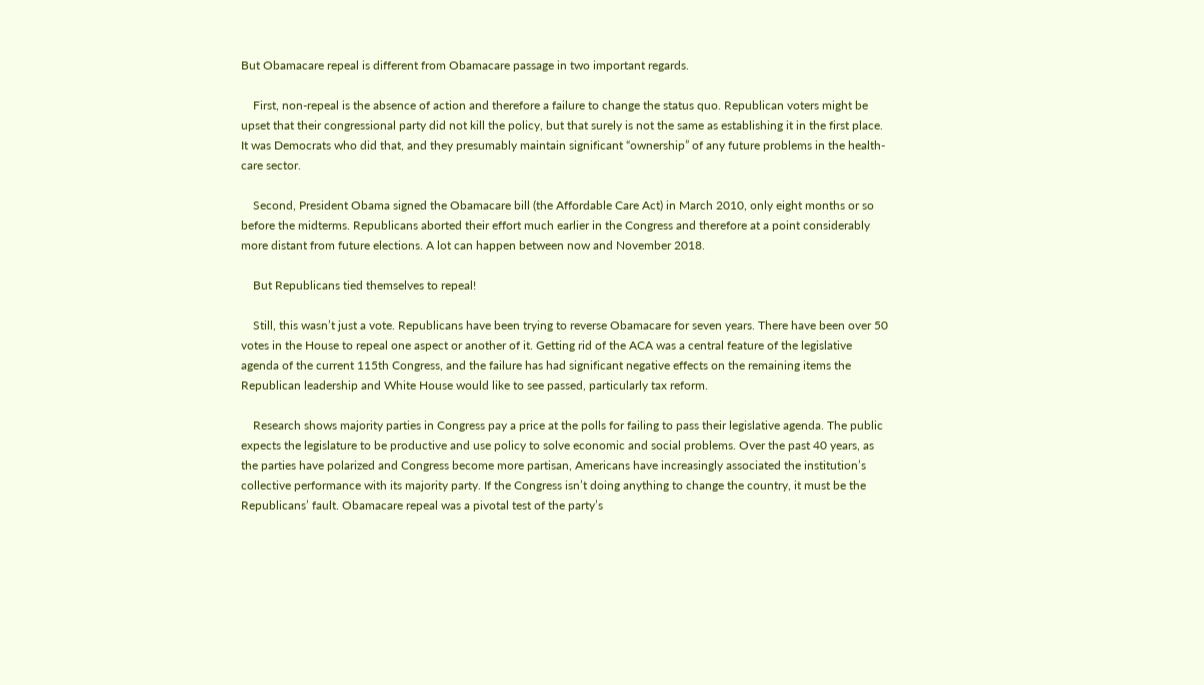But Obamacare repeal is different from Obamacare passage in two important regards.

    First, non-repeal is the absence of action and therefore a failure to change the status quo. Republican voters might be upset that their congressional party did not kill the policy, but that surely is not the same as establishing it in the first place. It was Democrats who did that, and they presumably maintain significant “ownership” of any future problems in the health-care sector.

    Second, President Obama signed the Obamacare bill (the Affordable Care Act) in March 2010, only eight months or so before the midterms. Republicans aborted their effort much earlier in the Congress and therefore at a point considerably more distant from future elections. A lot can happen between now and November 2018.

    But Republicans tied themselves to repeal!

    Still, this wasn’t just a vote. Republicans have been trying to reverse Obamacare for seven years. There have been over 50 votes in the House to repeal one aspect or another of it. Getting rid of the ACA was a central feature of the legislative agenda of the current 115th Congress, and the failure has had significant negative effects on the remaining items the Republican leadership and White House would like to see passed, particularly tax reform.

    Research shows majority parties in Congress pay a price at the polls for failing to pass their legislative agenda. The public expects the legislature to be productive and use policy to solve economic and social problems. Over the past 40 years, as the parties have polarized and Congress become more partisan, Americans have increasingly associated the institution’s collective performance with its majority party. If the Congress isn’t doing anything to change the country, it must be the Republicans’ fault. Obamacare repeal was a pivotal test of the party’s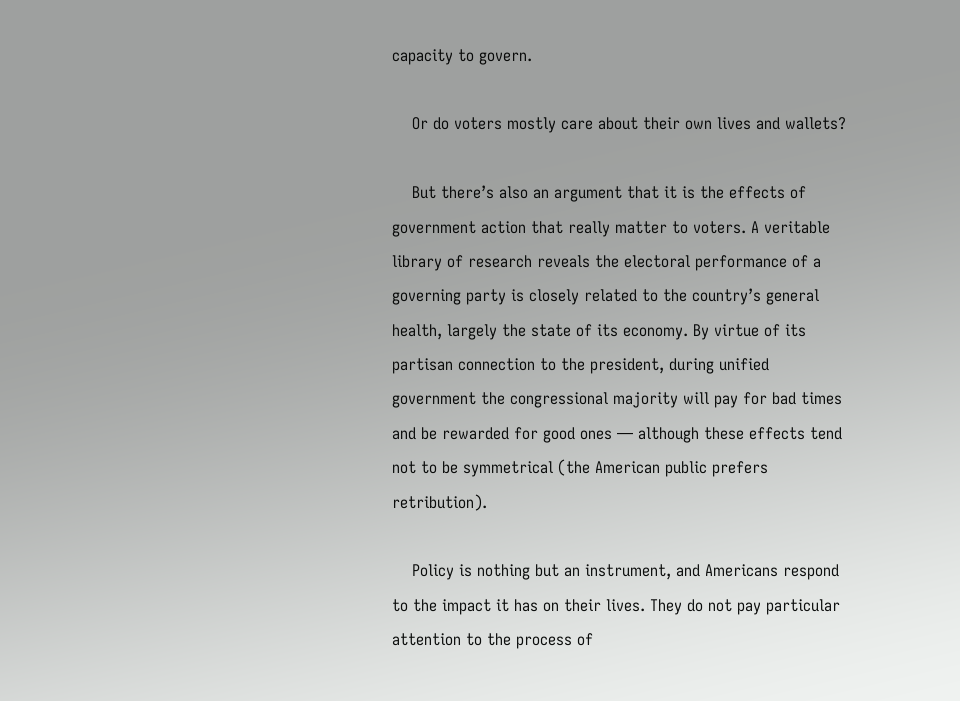capacity to govern.

    Or do voters mostly care about their own lives and wallets?

    But there’s also an argument that it is the effects of government action that really matter to voters. A veritable library of research reveals the electoral performance of a governing party is closely related to the country’s general health, largely the state of its economy. By virtue of its partisan connection to the president, during unified government the congressional majority will pay for bad times and be rewarded for good ones — although these effects tend not to be symmetrical (the American public prefers retribution).

    Policy is nothing but an instrument, and Americans respond to the impact it has on their lives. They do not pay particular attention to the process of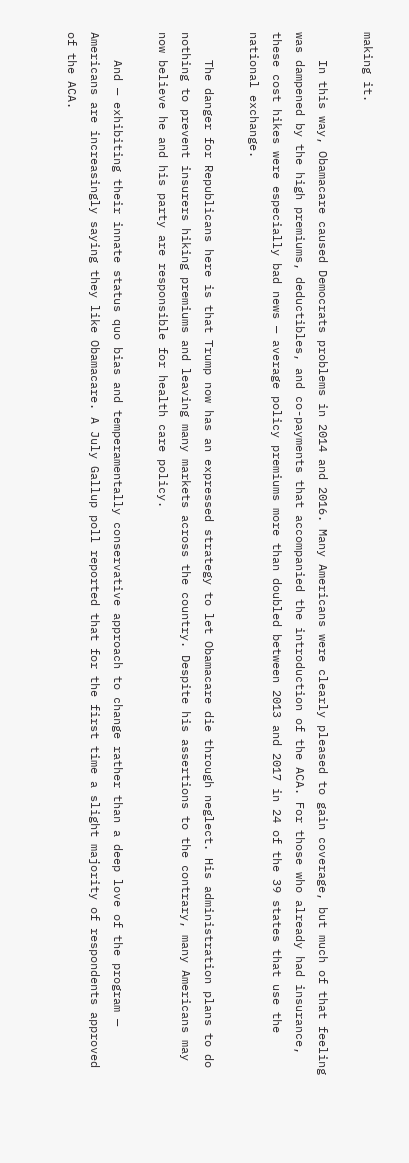making it.

    In this way, Obamacare caused Democrats problems in 2014 and 2016. Many Americans were clearly pleased to gain coverage, but much of that feeling was dampened by the high premiums, deductibles, and co-payments that accompanied the introduction of the ACA. For those who already had insurance, these cost hikes were especially bad news — average policy premiums more than doubled between 2013 and 2017 in 24 of the 39 states that use the national exchange.

    The danger for Republicans here is that Trump now has an expressed strategy to let Obamacare die through neglect. His administration plans to do nothing to prevent insurers hiking premiums and leaving many markets across the country. Despite his assertions to the contrary, many Americans may now believe he and his party are responsible for health care policy.

    And — exhibiting their innate status quo bias and temperamentally conservative approach to change rather than a deep love of the program — Americans are increasingly saying they like Obamacare. A July Gallup poll reported that for the first time a slight majority of respondents approved of the ACA.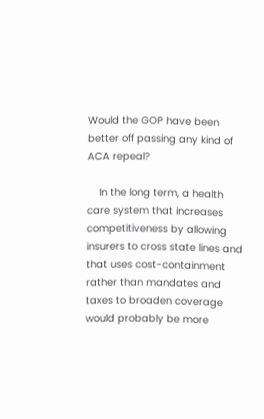Would the GOP have been better off passing any kind of ACA repeal?

    In the long term, a health care system that increases competitiveness by allowing insurers to cross state lines and that uses cost-containment rather than mandates and taxes to broaden coverage would probably be more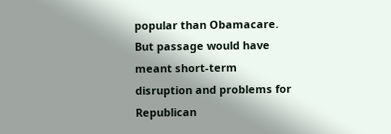popular than Obamacare. But passage would have meant short-term disruption and problems for Republican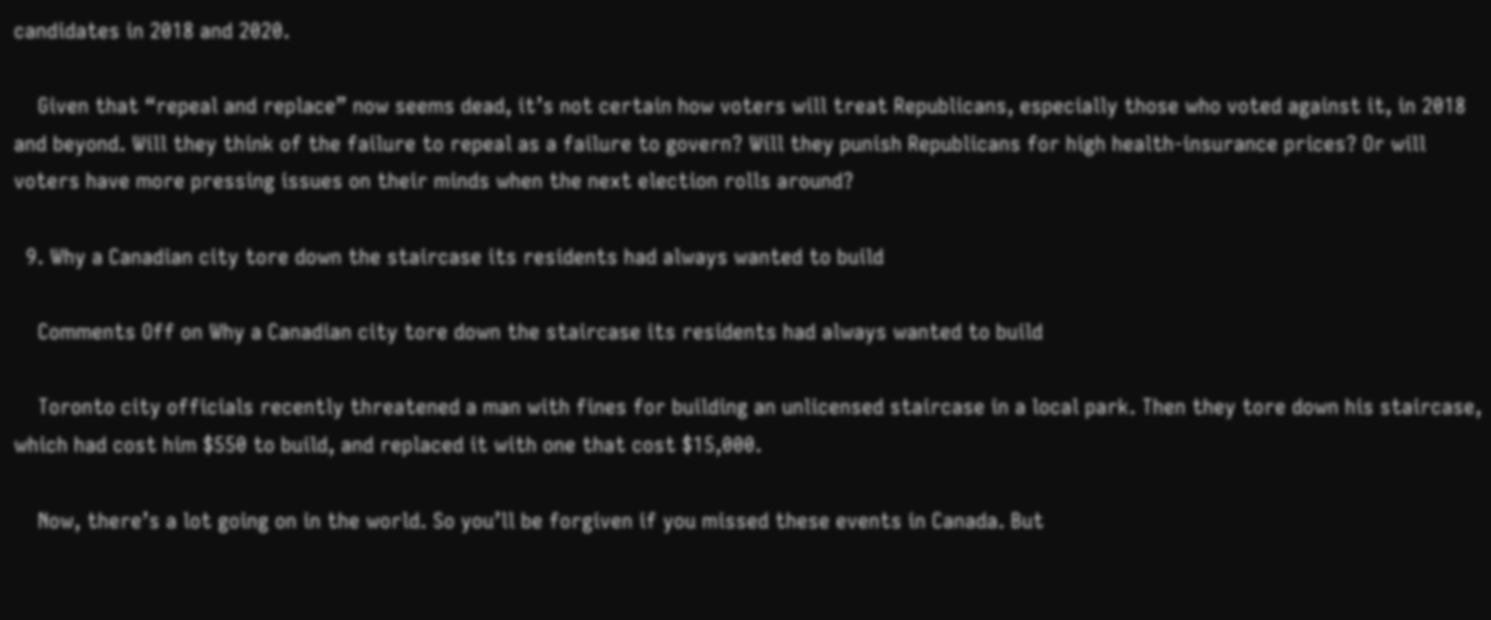candidates in 2018 and 2020.

    Given that “repeal and replace” now seems dead, it’s not certain how voters will treat Republicans, especially those who voted against it, in 2018 and beyond. Will they think of the failure to repeal as a failure to govern? Will they punish Republicans for high health-insurance prices? Or will voters have more pressing issues on their minds when the next election rolls around?

  9. Why a Canadian city tore down the staircase its residents had always wanted to build

    Comments Off on Why a Canadian city tore down the staircase its residents had always wanted to build

    Toronto city officials recently threatened a man with fines for building an unlicensed staircase in a local park. Then they tore down his staircase, which had cost him $550 to build, and replaced it with one that cost $15,000.

    Now, there’s a lot going on in the world. So you’ll be forgiven if you missed these events in Canada. But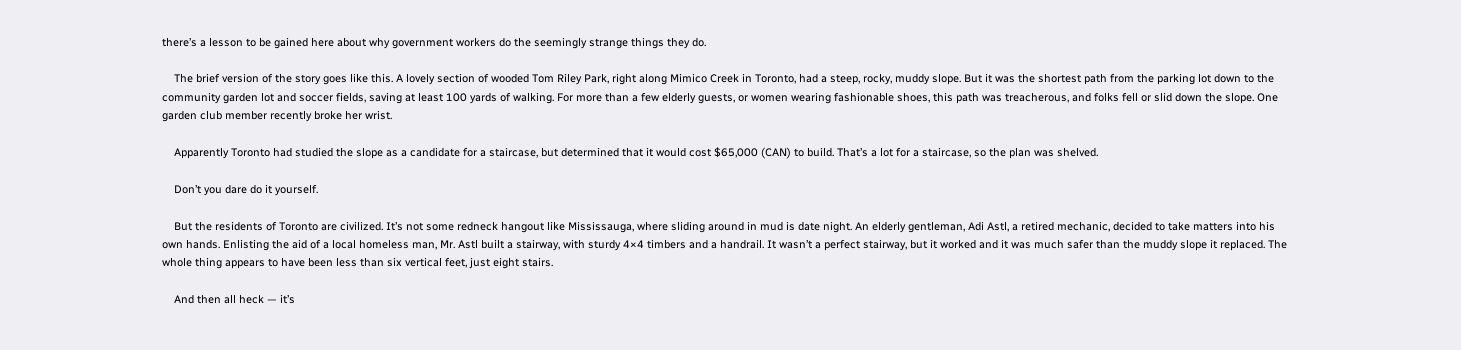there’s a lesson to be gained here about why government workers do the seemingly strange things they do.

    The brief version of the story goes like this. A lovely section of wooded Tom Riley Park, right along Mimico Creek in Toronto, had a steep, rocky, muddy slope. But it was the shortest path from the parking lot down to the community garden lot and soccer fields, saving at least 100 yards of walking. For more than a few elderly guests, or women wearing fashionable shoes, this path was treacherous, and folks fell or slid down the slope. One garden club member recently broke her wrist.

    Apparently Toronto had studied the slope as a candidate for a staircase, but determined that it would cost $65,000 (CAN) to build. That’s a lot for a staircase, so the plan was shelved.

    Don’t you dare do it yourself.

    But the residents of Toronto are civilized. It’s not some redneck hangout like Mississauga, where sliding around in mud is date night. An elderly gentleman, Adi Astl, a retired mechanic, decided to take matters into his own hands. Enlisting the aid of a local homeless man, Mr. Astl built a stairway, with sturdy 4×4 timbers and a handrail. It wasn’t a perfect stairway, but it worked and it was much safer than the muddy slope it replaced. The whole thing appears to have been less than six vertical feet, just eight stairs.

    And then all heck — it’s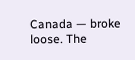Canada — broke loose. The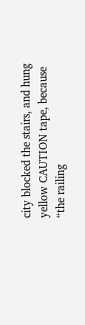city blocked the stairs, and hung yellow CAUTION tape, because “the railing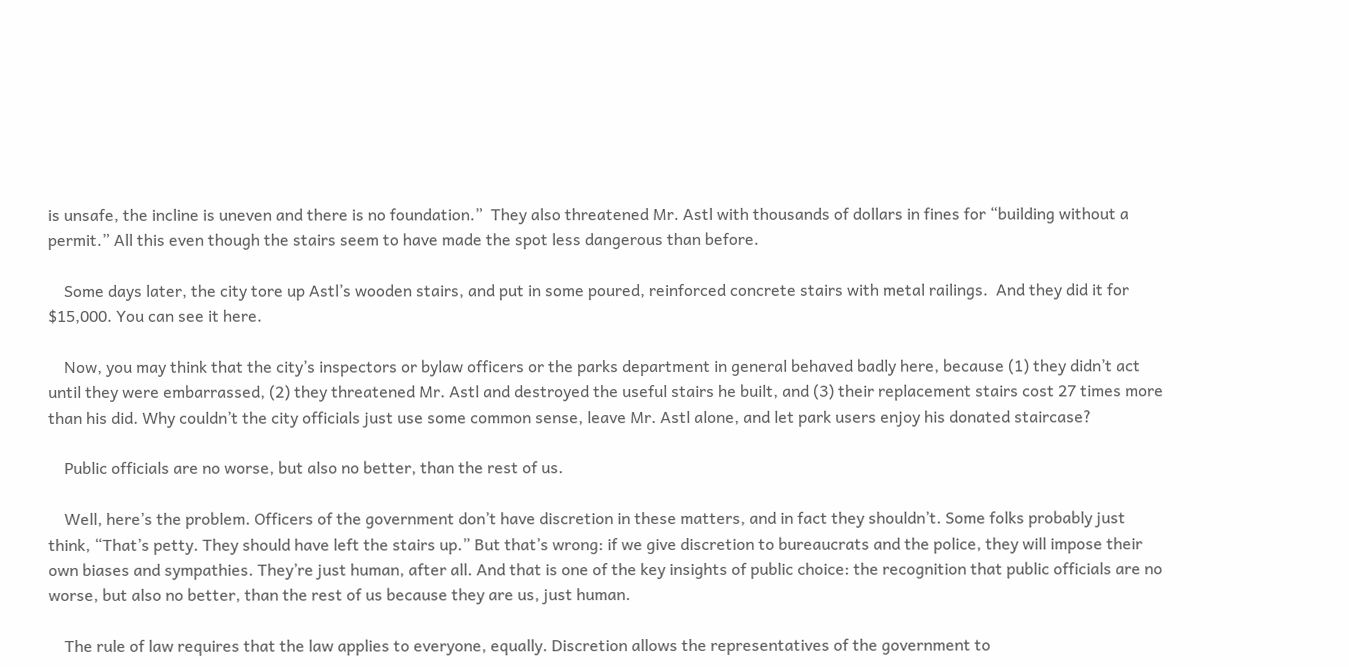is unsafe, the incline is uneven and there is no foundation.”  They also threatened Mr. Astl with thousands of dollars in fines for “building without a permit.” All this even though the stairs seem to have made the spot less dangerous than before.

    Some days later, the city tore up Astl’s wooden stairs, and put in some poured, reinforced concrete stairs with metal railings.  And they did it for $15,000. You can see it here.

    Now, you may think that the city’s inspectors or bylaw officers or the parks department in general behaved badly here, because (1) they didn’t act until they were embarrassed, (2) they threatened Mr. Astl and destroyed the useful stairs he built, and (3) their replacement stairs cost 27 times more than his did. Why couldn’t the city officials just use some common sense, leave Mr. Astl alone, and let park users enjoy his donated staircase?

    Public officials are no worse, but also no better, than the rest of us.

    Well, here’s the problem. Officers of the government don’t have discretion in these matters, and in fact they shouldn’t. Some folks probably just think, “That’s petty. They should have left the stairs up.” But that’s wrong: if we give discretion to bureaucrats and the police, they will impose their own biases and sympathies. They’re just human, after all. And that is one of the key insights of public choice: the recognition that public officials are no worse, but also no better, than the rest of us because they are us, just human.

    The rule of law requires that the law applies to everyone, equally. Discretion allows the representatives of the government to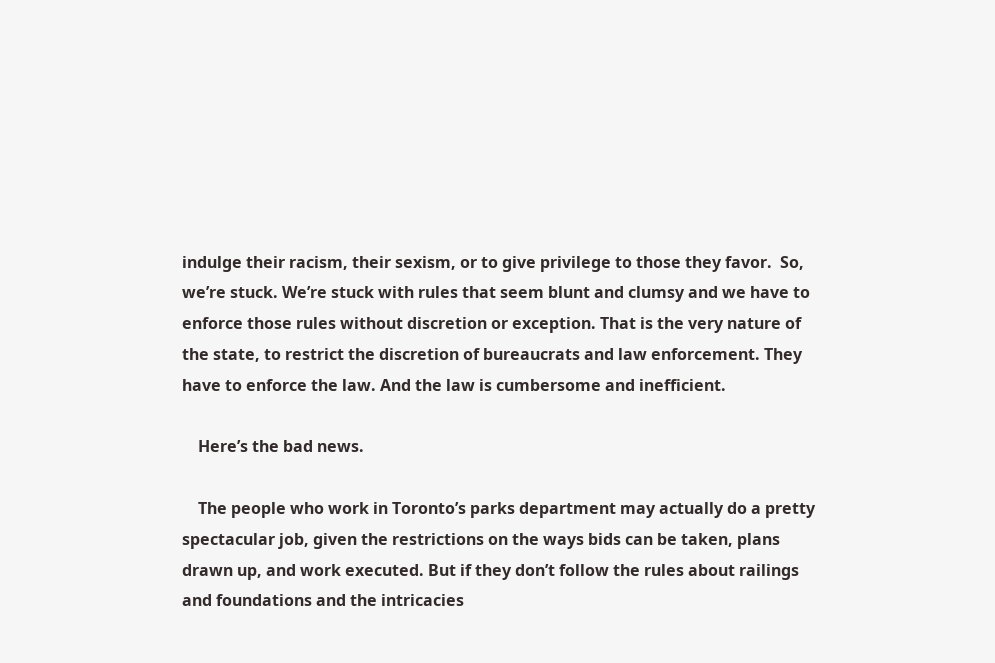indulge their racism, their sexism, or to give privilege to those they favor.  So, we’re stuck. We’re stuck with rules that seem blunt and clumsy and we have to enforce those rules without discretion or exception. That is the very nature of the state, to restrict the discretion of bureaucrats and law enforcement. They have to enforce the law. And the law is cumbersome and inefficient.

    Here’s the bad news.

    The people who work in Toronto’s parks department may actually do a pretty spectacular job, given the restrictions on the ways bids can be taken, plans drawn up, and work executed. But if they don’t follow the rules about railings and foundations and the intricacies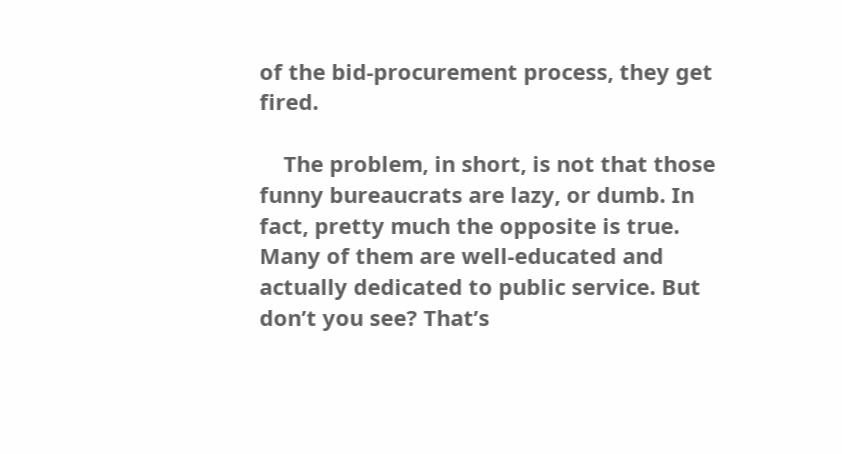of the bid-procurement process, they get fired.

    The problem, in short, is not that those funny bureaucrats are lazy, or dumb. In fact, pretty much the opposite is true. Many of them are well-educated and actually dedicated to public service. But don’t you see? That’s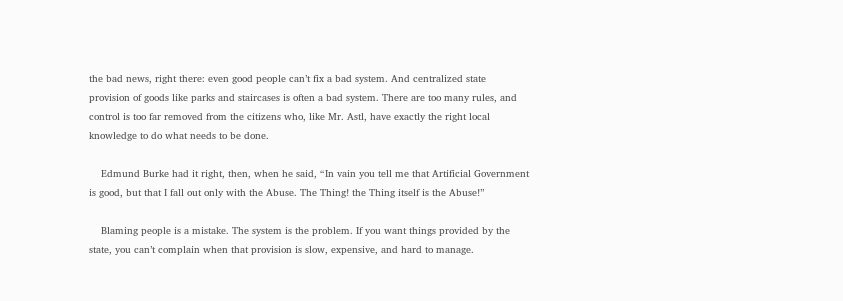the bad news, right there: even good people can’t fix a bad system. And centralized state provision of goods like parks and staircases is often a bad system. There are too many rules, and control is too far removed from the citizens who, like Mr. Astl, have exactly the right local knowledge to do what needs to be done.

    Edmund Burke had it right, then, when he said, “In vain you tell me that Artificial Government is good, but that I fall out only with the Abuse. The Thing! the Thing itself is the Abuse!”

    Blaming people is a mistake. The system is the problem. If you want things provided by the state, you can’t complain when that provision is slow, expensive, and hard to manage.